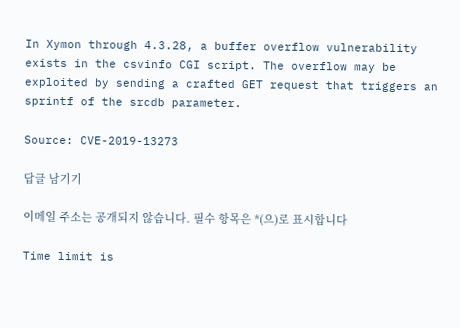In Xymon through 4.3.28, a buffer overflow vulnerability exists in the csvinfo CGI script. The overflow may be exploited by sending a crafted GET request that triggers an sprintf of the srcdb parameter.

Source: CVE-2019-13273

답글 남기기

이메일 주소는 공개되지 않습니다. 필수 항목은 *(으)로 표시합니다

Time limit is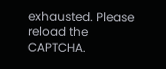exhausted. Please reload the CAPTCHA.